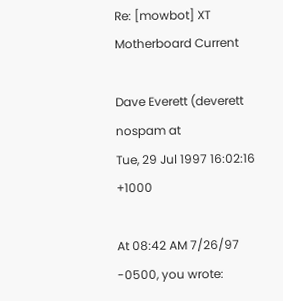Re: [mowbot] XT Motherboard Current

Dave Everett (deverett nospam at
Tue, 29 Jul 1997 16:02:16 +1000

At 08:42 AM 7/26/97 -0500, you wrote: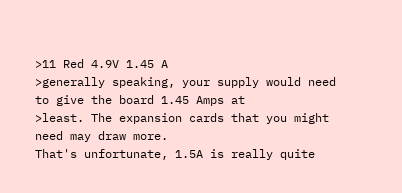>11 Red 4.9V 1.45 A
>generally speaking, your supply would need to give the board 1.45 Amps at
>least. The expansion cards that you might need may draw more.
That's unfortunate, 1.5A is really quite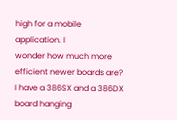high for a mobile application. I
wonder how much more efficient newer boards are? I have a 386SX and a 386DX
board hanging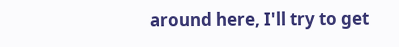around here, I'll try to get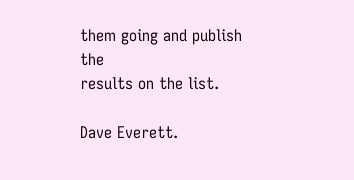them going and publish the
results on the list.

Dave Everett.